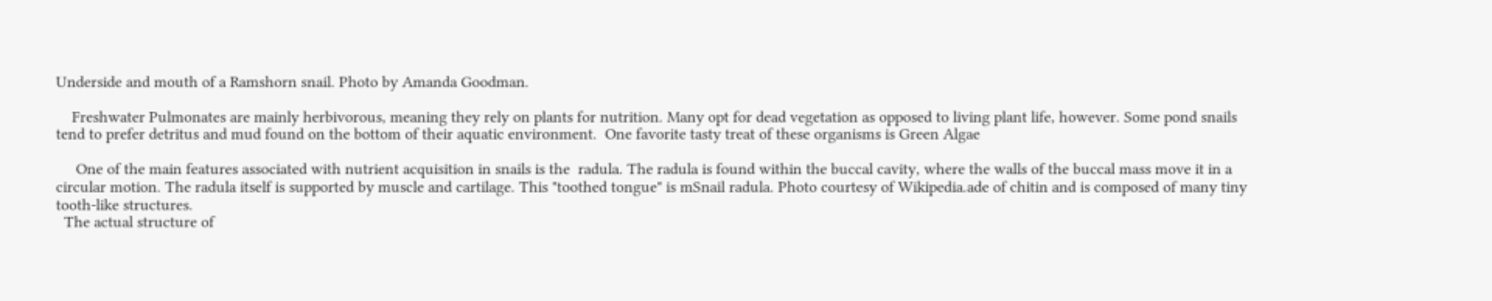Underside and mouth of a Ramshorn snail. Photo by Amanda Goodman.

    Freshwater Pulmonates are mainly herbivorous, meaning they rely on plants for nutrition. Many opt for dead vegetation as opposed to living plant life, however. Some pond snails tend to prefer detritus and mud found on the bottom of their aquatic environment.  One favorite tasty treat of these organisms is Green Algae

     One of the main features associated with nutrient acquisition in snails is the  radula. The radula is found within the buccal cavity, where the walls of the buccal mass move it in a circular motion. The radula itself is supported by muscle and cartilage. This "toothed tongue" is mSnail radula. Photo courtesy of Wikipedia.ade of chitin and is composed of many tiny tooth-like structures.
  The actual structure of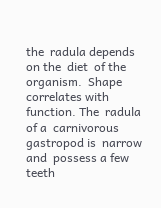the  radula depends on the  diet  of the organism.  Shape correlates with  function. The  radula of a  carnivorous  gastropod is  narrow and  possess a few  teeth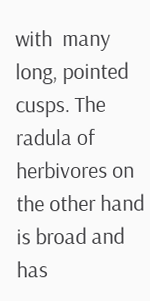with  many long, pointed cusps. The radula of herbivores on  the other hand is broad and has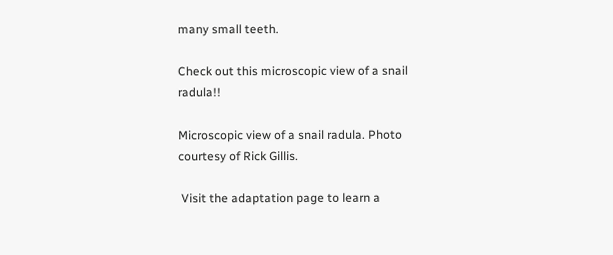many small teeth.

Check out this microscopic view of a snail radula!!

Microscopic view of a snail radula. Photo courtesy of Rick Gillis.

 Visit the adaptation page to learn a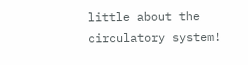little about the circulatory system!